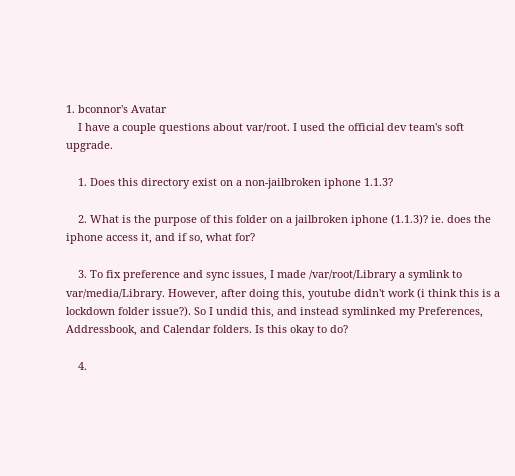1. bconnor's Avatar
    I have a couple questions about var/root. I used the official dev team's soft upgrade.

    1. Does this directory exist on a non-jailbroken iphone 1.1.3?

    2. What is the purpose of this folder on a jailbroken iphone (1.1.3)? ie. does the iphone access it, and if so, what for?

    3. To fix preference and sync issues, I made /var/root/Library a symlink to var/media/Library. However, after doing this, youtube didn't work (i think this is a lockdown folder issue?). So I undid this, and instead symlinked my Preferences, Addressbook, and Calendar folders. Is this okay to do?

    4.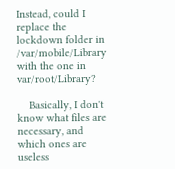Instead, could I replace the lockdown folder in /var/mobile/Library with the one in var/root/Library?

    Basically, I don't know what files are necessary, and which ones are useless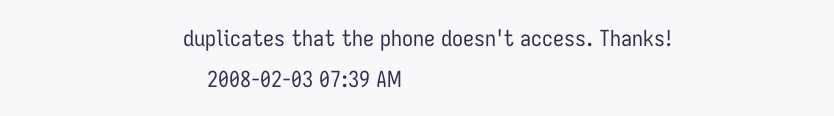duplicates that the phone doesn't access. Thanks!
    2008-02-03 07:39 AM